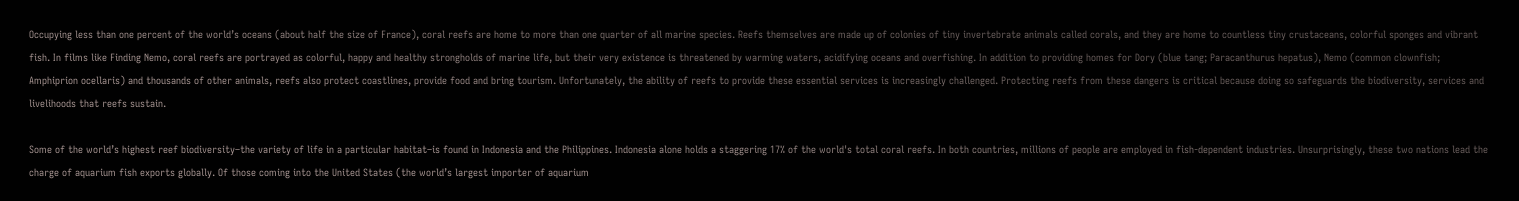Occupying less than one percent of the world’s oceans (about half the size of France), coral reefs are home to more than one quarter of all marine species. Reefs themselves are made up of colonies of tiny invertebrate animals called corals, and they are home to countless tiny crustaceans, colorful sponges and vibrant fish. In films like Finding Nemo, coral reefs are portrayed as colorful, happy and healthy strongholds of marine life, but their very existence is threatened by warming waters, acidifying oceans and overfishing. In addition to providing homes for Dory (blue tang; Paracanthurus hepatus), Nemo (common clownfish; Amphiprion ocellaris) and thousands of other animals, reefs also protect coastlines, provide food and bring tourism. Unfortunately, the ability of reefs to provide these essential services is increasingly challenged. Protecting reefs from these dangers is critical because doing so safeguards the biodiversity, services and livelihoods that reefs sustain.

Some of the world’s highest reef biodiversity–the variety of life in a particular habitat–is found in Indonesia and the Philippines. Indonesia alone holds a staggering 17% of the world's total coral reefs. In both countries, millions of people are employed in fish-dependent industries. Unsurprisingly, these two nations lead the charge of aquarium fish exports globally. Of those coming into the United States (the world’s largest importer of aquarium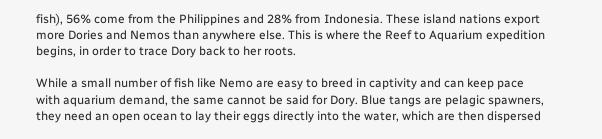fish), 56% come from the Philippines and 28% from Indonesia. These island nations export more Dories and Nemos than anywhere else. This is where the Reef to Aquarium expedition begins, in order to trace Dory back to her roots.

While a small number of fish like Nemo are easy to breed in captivity and can keep pace with aquarium demand, the same cannot be said for Dory. Blue tangs are pelagic spawners, they need an open ocean to lay their eggs directly into the water, which are then dispersed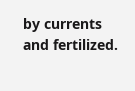by currents and fertilized.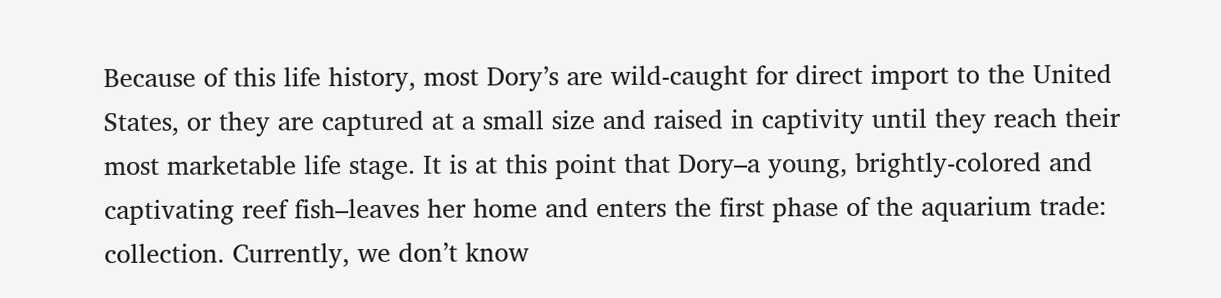Because of this life history, most Dory’s are wild-caught for direct import to the United States, or they are captured at a small size and raised in captivity until they reach their most marketable life stage. It is at this point that Dory–a young, brightly-colored and captivating reef fish–leaves her home and enters the first phase of the aquarium trade: collection. Currently, we don’t know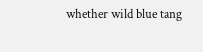whether wild blue tang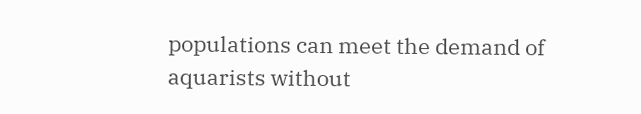populations can meet the demand of aquarists without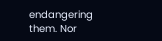endangering them. Nor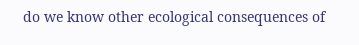do we know other ecological consequences of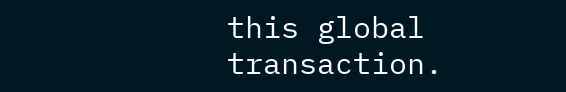this global transaction.